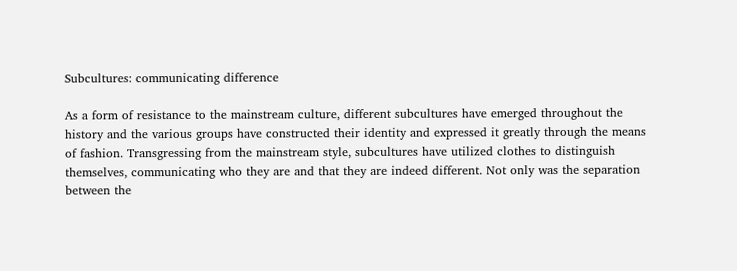Subcultures: communicating difference

As a form of resistance to the mainstream culture, different subcultures have emerged throughout the history and the various groups have constructed their identity and expressed it greatly through the means of fashion. Transgressing from the mainstream style, subcultures have utilized clothes to distinguish themselves, communicating who they are and that they are indeed different. Not only was the separation between the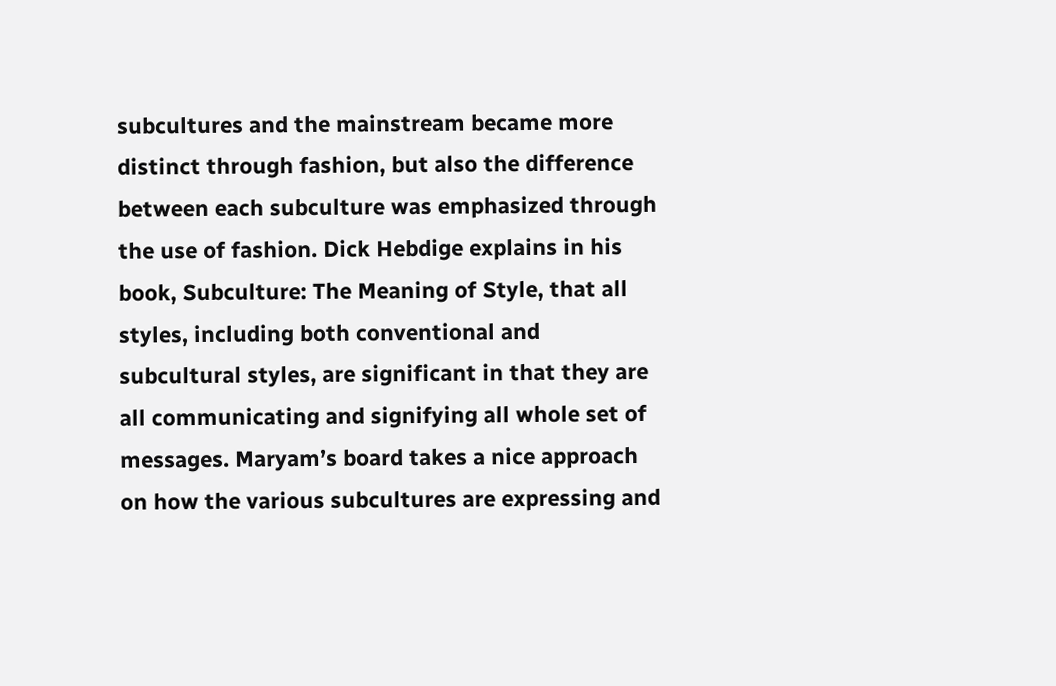subcultures and the mainstream became more distinct through fashion, but also the difference between each subculture was emphasized through the use of fashion. Dick Hebdige explains in his book, Subculture: The Meaning of Style, that all styles, including both conventional and subcultural styles, are significant in that they are all communicating and signifying all whole set of messages. Maryam’s board takes a nice approach on how the various subcultures are expressing and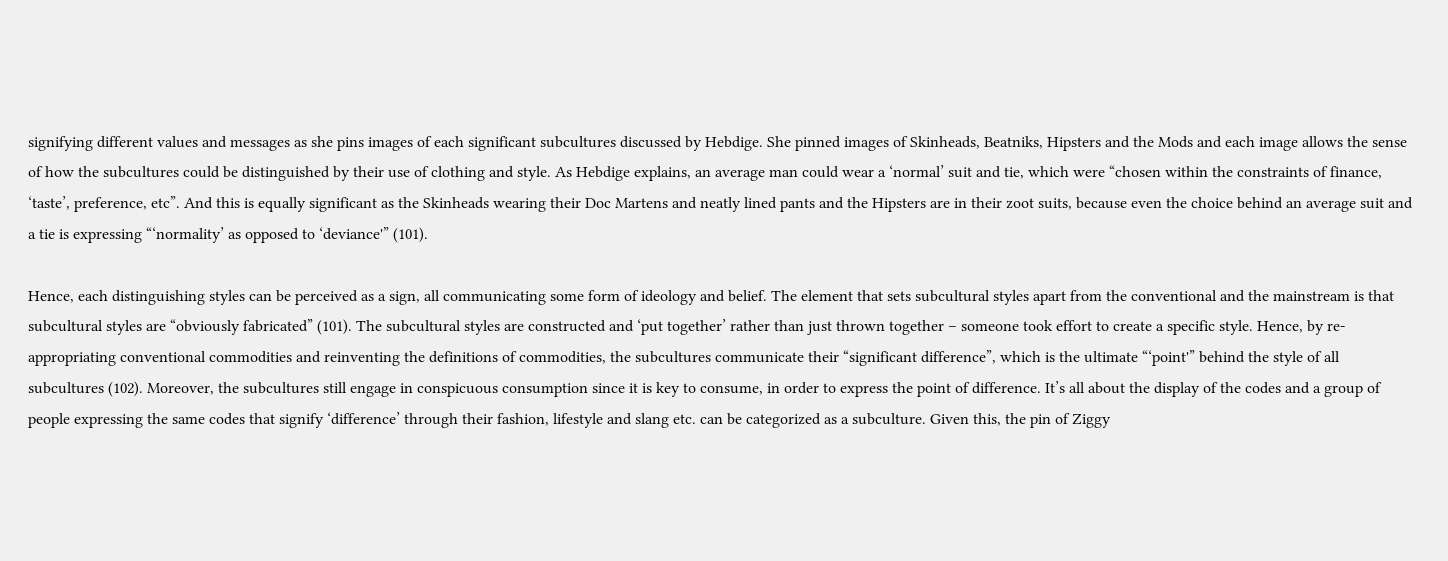signifying different values and messages as she pins images of each significant subcultures discussed by Hebdige. She pinned images of Skinheads, Beatniks, Hipsters and the Mods and each image allows the sense of how the subcultures could be distinguished by their use of clothing and style. As Hebdige explains, an average man could wear a ‘normal’ suit and tie, which were “chosen within the constraints of finance, ‘taste’, preference, etc”. And this is equally significant as the Skinheads wearing their Doc Martens and neatly lined pants and the Hipsters are in their zoot suits, because even the choice behind an average suit and a tie is expressing “‘normality’ as opposed to ‘deviance'” (101).

Hence, each distinguishing styles can be perceived as a sign, all communicating some form of ideology and belief. The element that sets subcultural styles apart from the conventional and the mainstream is that subcultural styles are “obviously fabricated” (101). The subcultural styles are constructed and ‘put together’ rather than just thrown together – someone took effort to create a specific style. Hence, by re-appropriating conventional commodities and reinventing the definitions of commodities, the subcultures communicate their “significant difference”, which is the ultimate “‘point'” behind the style of all subcultures (102). Moreover, the subcultures still engage in conspicuous consumption since it is key to consume, in order to express the point of difference. It’s all about the display of the codes and a group of people expressing the same codes that signify ‘difference’ through their fashion, lifestyle and slang etc. can be categorized as a subculture. Given this, the pin of Ziggy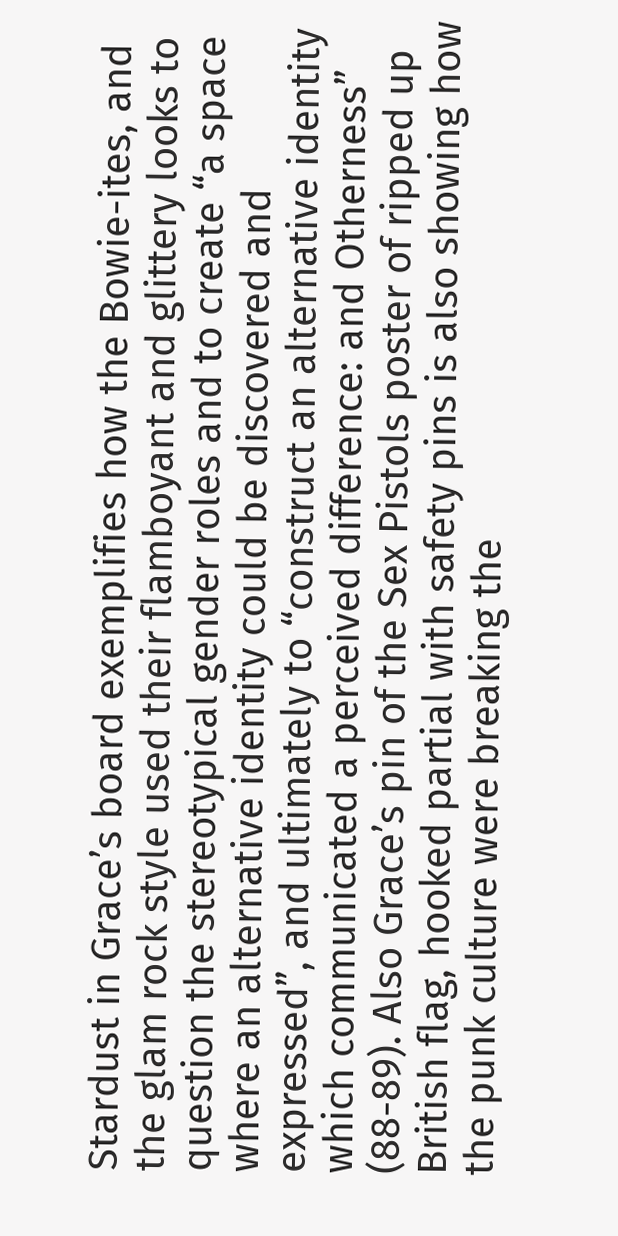Stardust in Grace’s board exemplifies how the Bowie-ites, and the glam rock style used their flamboyant and glittery looks to question the stereotypical gender roles and to create “a space where an alternative identity could be discovered and expressed”, and ultimately to “construct an alternative identity which communicated a perceived difference: and Otherness” (88-89). Also Grace’s pin of the Sex Pistols poster of ripped up British flag, hooked partial with safety pins is also showing how the punk culture were breaking the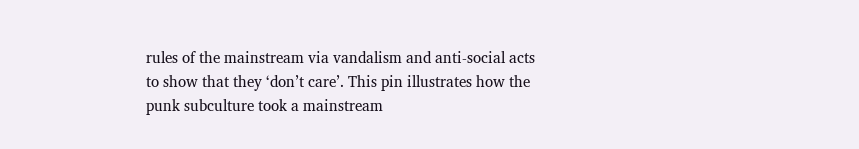rules of the mainstream via vandalism and anti-social acts to show that they ‘don’t care’. This pin illustrates how the punk subculture took a mainstream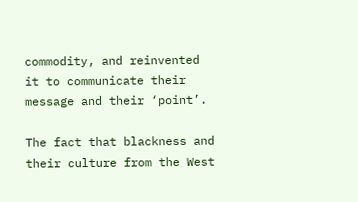commodity, and reinvented it to communicate their message and their ‘point’.

The fact that blackness and their culture from the West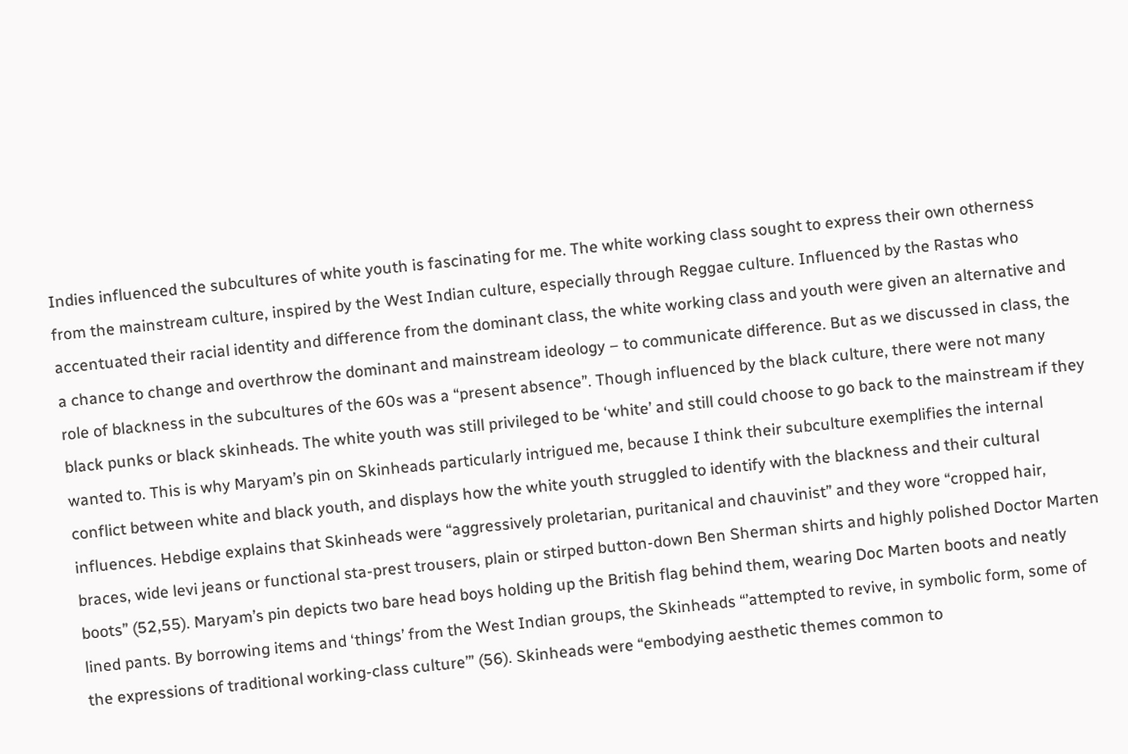Indies influenced the subcultures of white youth is fascinating for me. The white working class sought to express their own otherness from the mainstream culture, inspired by the West Indian culture, especially through Reggae culture. Influenced by the Rastas who accentuated their racial identity and difference from the dominant class, the white working class and youth were given an alternative and a chance to change and overthrow the dominant and mainstream ideology – to communicate difference. But as we discussed in class, the role of blackness in the subcultures of the 60s was a “present absence”. Though influenced by the black culture, there were not many black punks or black skinheads. The white youth was still privileged to be ‘white’ and still could choose to go back to the mainstream if they wanted to. This is why Maryam’s pin on Skinheads particularly intrigued me, because I think their subculture exemplifies the internal conflict between white and black youth, and displays how the white youth struggled to identify with the blackness and their cultural influences. Hebdige explains that Skinheads were “aggressively proletarian, puritanical and chauvinist” and they wore “cropped hair, braces, wide levi jeans or functional sta-prest trousers, plain or stirped button-down Ben Sherman shirts and highly polished Doctor Marten boots” (52,55). Maryam’s pin depicts two bare head boys holding up the British flag behind them, wearing Doc Marten boots and neatly lined pants. By borrowing items and ‘things’ from the West Indian groups, the Skinheads “’attempted to revive, in symbolic form, some of the expressions of traditional working-class culture’” (56). Skinheads were “embodying aesthetic themes common to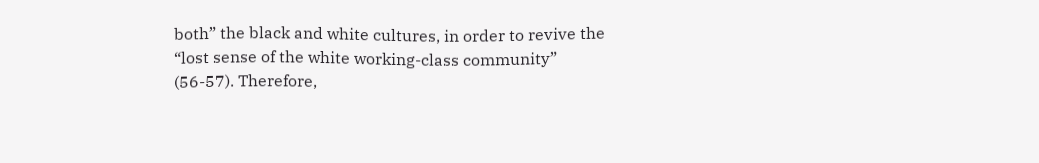both” the black and white cultures, in order to revive the “lost sense of the white working-class community” (56-57). Therefore,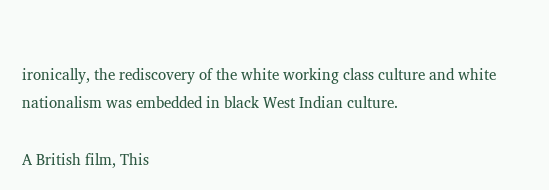ironically, the rediscovery of the white working class culture and white nationalism was embedded in black West Indian culture.

A British film, This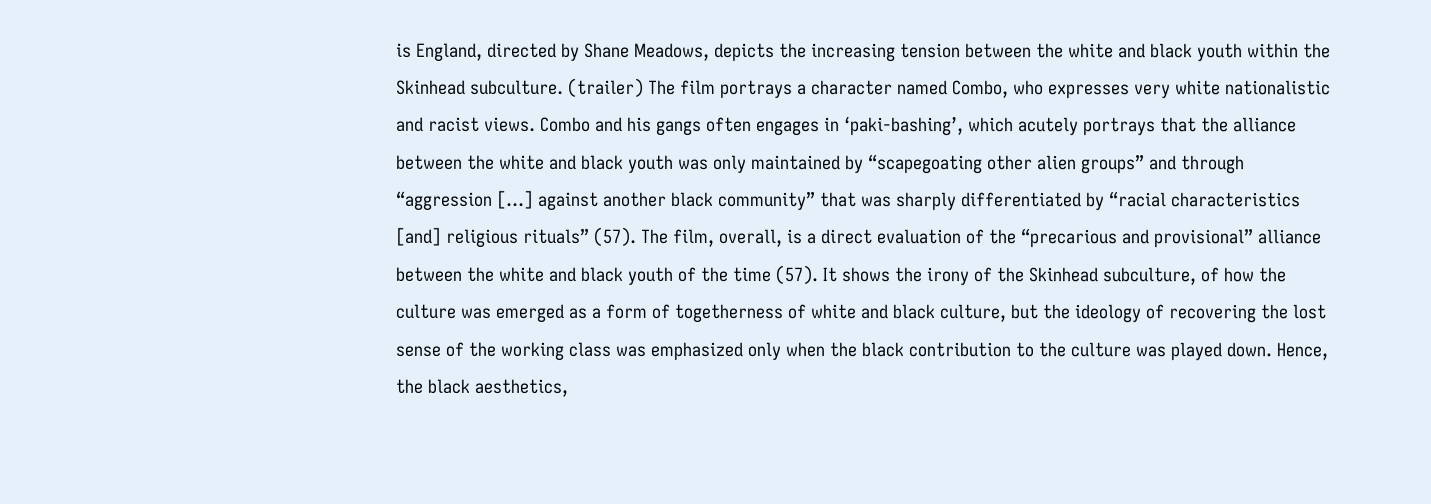is England, directed by Shane Meadows, depicts the increasing tension between the white and black youth within the Skinhead subculture. (trailer) The film portrays a character named Combo, who expresses very white nationalistic and racist views. Combo and his gangs often engages in ‘paki-bashing’, which acutely portrays that the alliance between the white and black youth was only maintained by “scapegoating other alien groups” and through “aggression […] against another black community” that was sharply differentiated by “racial characteristics [and] religious rituals” (57). The film, overall, is a direct evaluation of the “precarious and provisional” alliance between the white and black youth of the time (57). It shows the irony of the Skinhead subculture, of how the culture was emerged as a form of togetherness of white and black culture, but the ideology of recovering the lost sense of the working class was emphasized only when the black contribution to the culture was played down. Hence, the black aesthetics,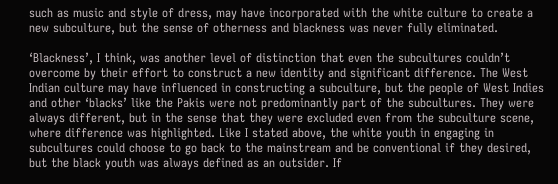such as music and style of dress, may have incorporated with the white culture to create a new subculture, but the sense of otherness and blackness was never fully eliminated.

‘Blackness’, I think, was another level of distinction that even the subcultures couldn’t overcome by their effort to construct a new identity and significant difference. The West Indian culture may have influenced in constructing a subculture, but the people of West Indies and other ‘blacks’ like the Pakis were not predominantly part of the subcultures. They were always different, but in the sense that they were excluded even from the subculture scene, where difference was highlighted. Like I stated above, the white youth in engaging in subcultures could choose to go back to the mainstream and be conventional if they desired, but the black youth was always defined as an outsider. If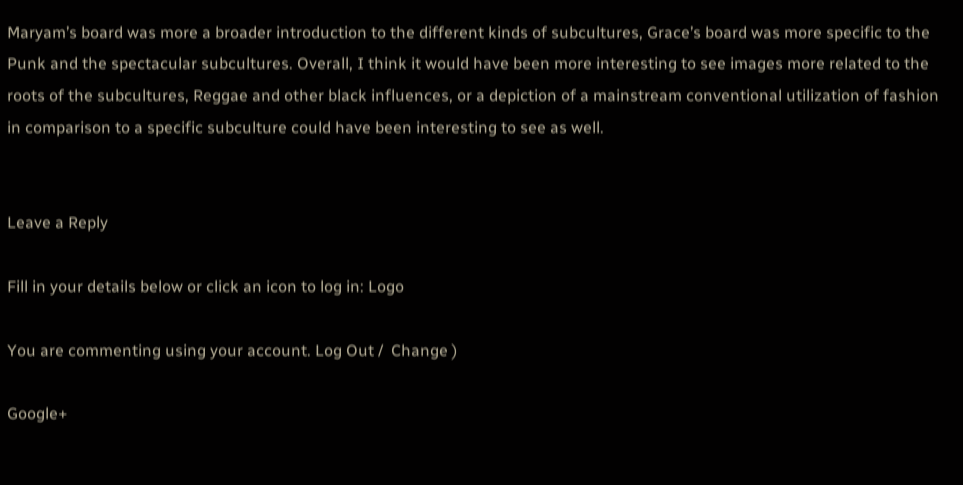Maryam’s board was more a broader introduction to the different kinds of subcultures, Grace’s board was more specific to the Punk and the spectacular subcultures. Overall, I think it would have been more interesting to see images more related to the roots of the subcultures, Reggae and other black influences, or a depiction of a mainstream conventional utilization of fashion in comparison to a specific subculture could have been interesting to see as well.


Leave a Reply

Fill in your details below or click an icon to log in: Logo

You are commenting using your account. Log Out /  Change )

Google+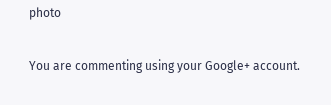photo

You are commenting using your Google+ account.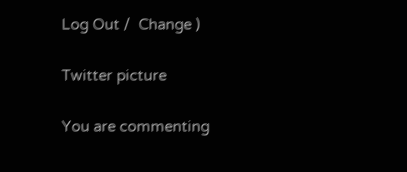Log Out /  Change )

Twitter picture

You are commenting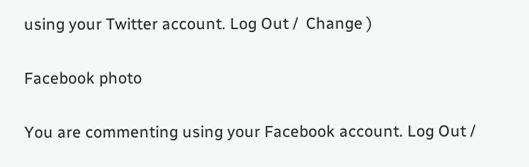using your Twitter account. Log Out /  Change )

Facebook photo

You are commenting using your Facebook account. Log Out /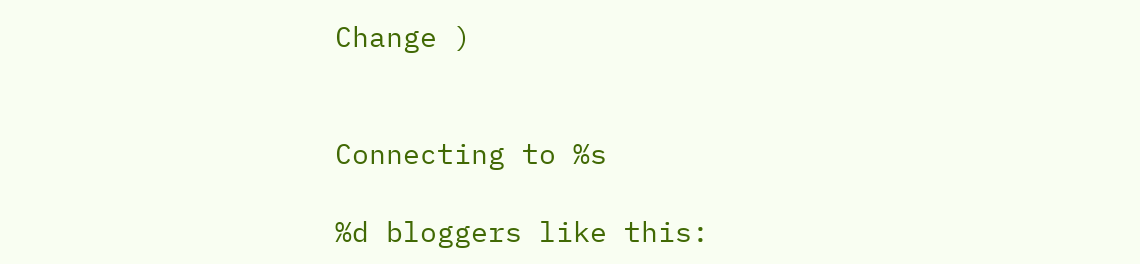Change )


Connecting to %s

%d bloggers like this: